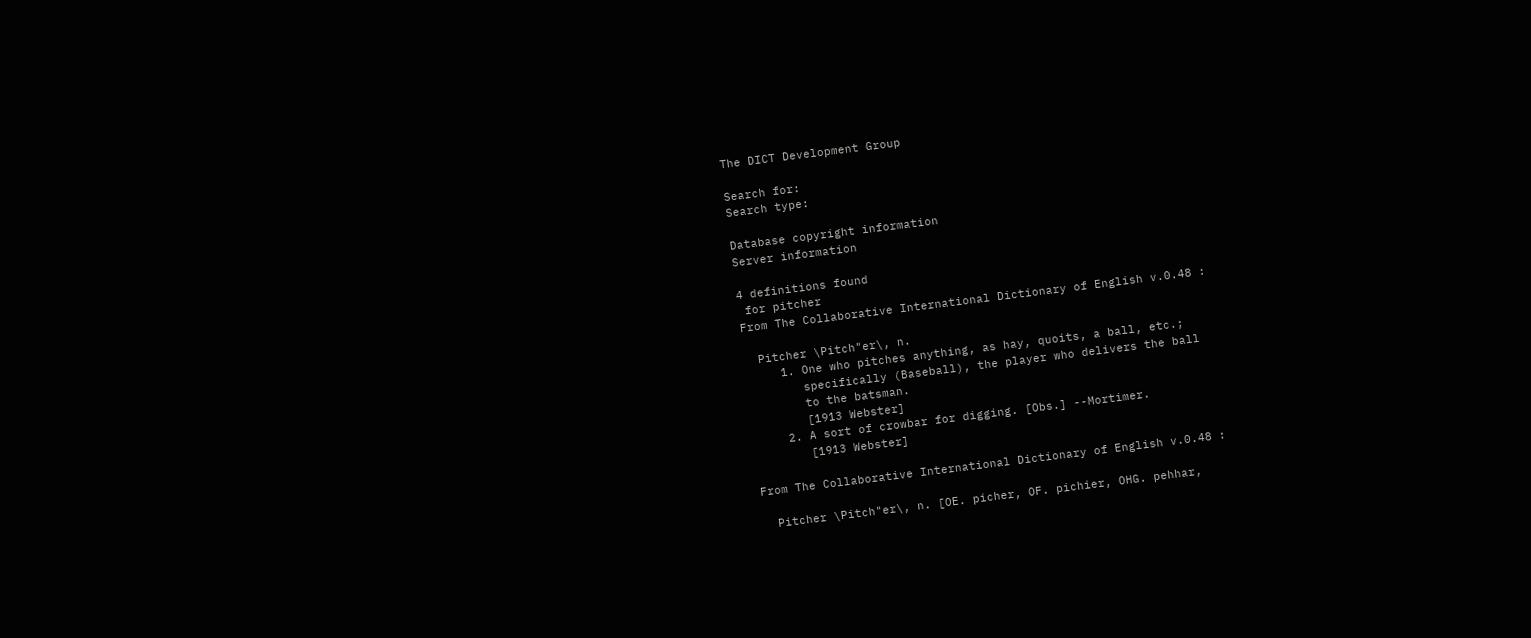The DICT Development Group

Search for:
Search type:

Database copyright information
Server information

4 definitions found
 for pitcher
From The Collaborative International Dictionary of English v.0.48 :

  Pitcher \Pitch"er\, n.
     1. One who pitches anything, as hay, quoits, a ball, etc.;
        specifically (Baseball), the player who delivers the ball
        to the batsman.
        [1913 Webster]
     2. A sort of crowbar for digging. [Obs.] --Mortimer.
        [1913 Webster]

From The Collaborative International Dictionary of English v.0.48 :

  Pitcher \Pitch"er\, n. [OE. picher, OF. pichier, OHG. pehhar,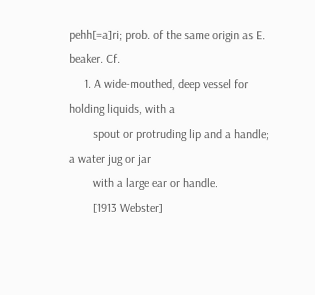pehh[=a]ri; prob. of the same origin as E. beaker. Cf.
     1. A wide-mouthed, deep vessel for holding liquids, with a
        spout or protruding lip and a handle; a water jug or jar
        with a large ear or handle.
        [1913 Webster]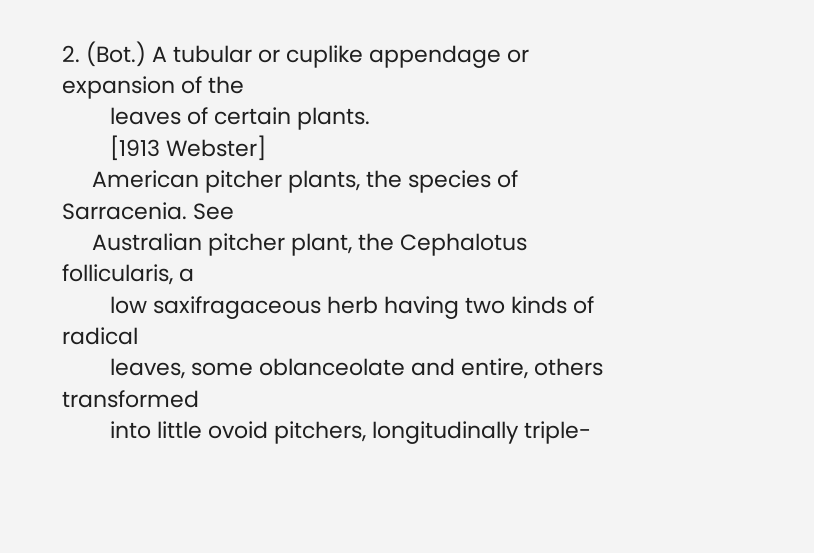2. (Bot.) A tubular or cuplike appendage or expansion of the
        leaves of certain plants.
        [1913 Webster]
     American pitcher plants, the species of Sarracenia. See
     Australian pitcher plant, the Cephalotus follicularis, a
        low saxifragaceous herb having two kinds of radical
        leaves, some oblanceolate and entire, others transformed
        into little ovoid pitchers, longitudinally triple-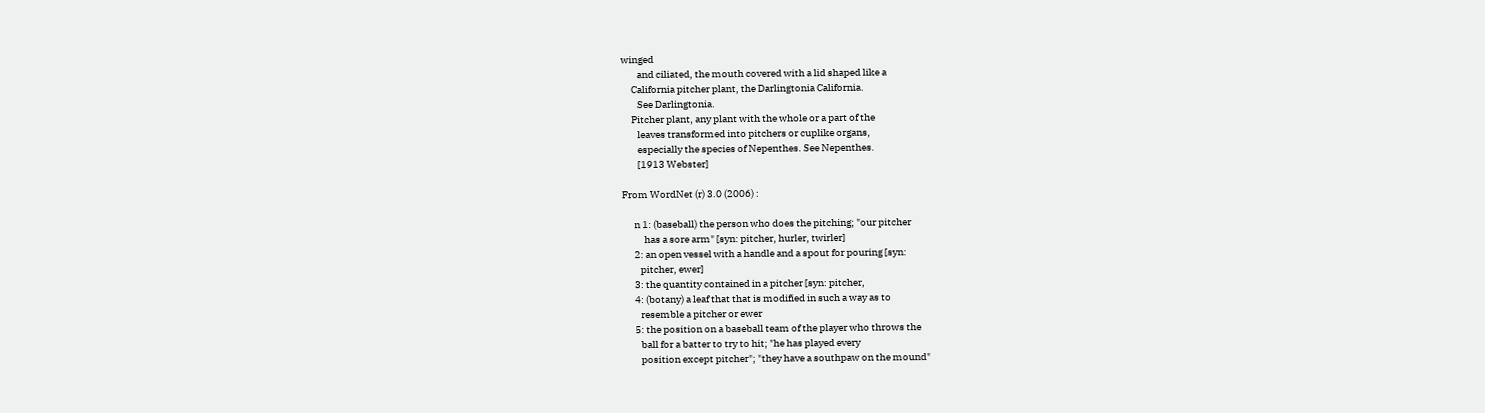winged
        and ciliated, the mouth covered with a lid shaped like a
     California pitcher plant, the Darlingtonia California.
        See Darlingtonia.
     Pitcher plant, any plant with the whole or a part of the
        leaves transformed into pitchers or cuplike organs,
        especially the species of Nepenthes. See Nepenthes.
        [1913 Webster]

From WordNet (r) 3.0 (2006) :

      n 1: (baseball) the person who does the pitching; "our pitcher
           has a sore arm" [syn: pitcher, hurler, twirler]
      2: an open vessel with a handle and a spout for pouring [syn:
         pitcher, ewer]
      3: the quantity contained in a pitcher [syn: pitcher,
      4: (botany) a leaf that that is modified in such a way as to
         resemble a pitcher or ewer
      5: the position on a baseball team of the player who throws the
         ball for a batter to try to hit; "he has played every
         position except pitcher"; "they have a southpaw on the mound"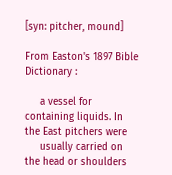[syn: pitcher, mound]

From Easton's 1897 Bible Dictionary :

     a vessel for containing liquids. In the East pitchers were
     usually carried on the head or shoulders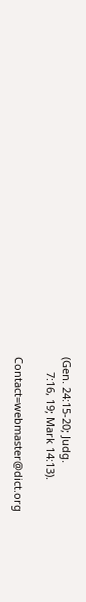(Gen. 24:15-20; Judg.
     7:16, 19; Mark 14:13).

Contact=webmaster@dict.org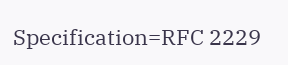Specification=RFC 2229